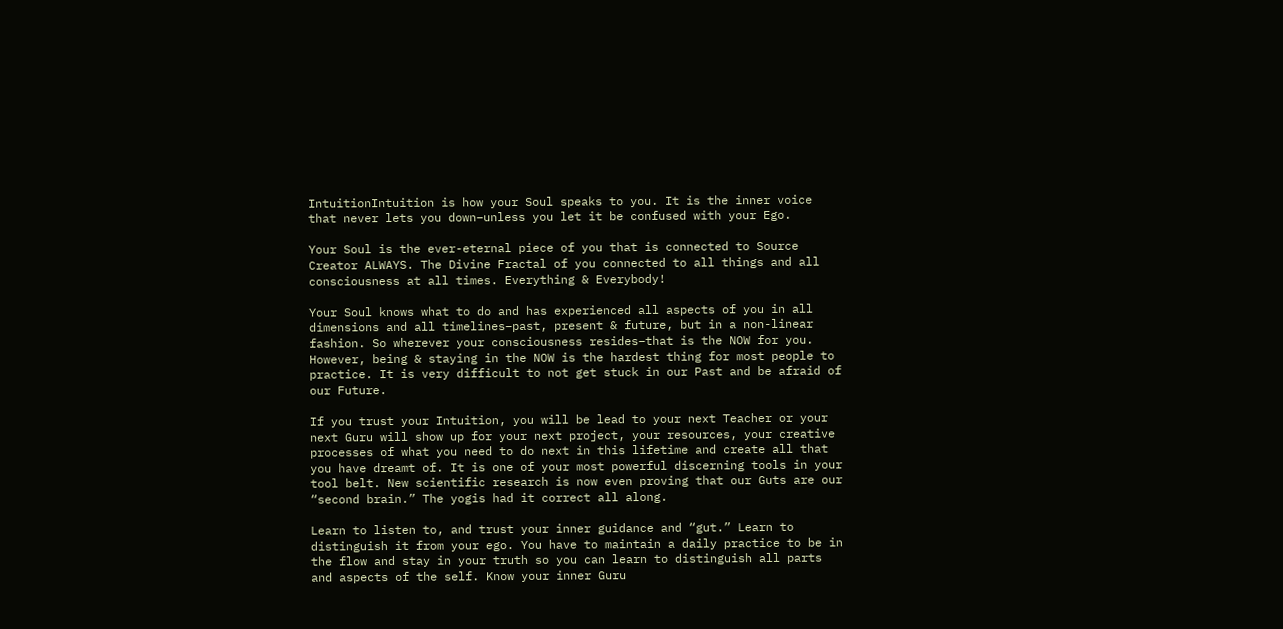IntuitionIntuition is how your Soul speaks to you. It is the inner voice that never lets you down–unless you let it be confused with your Ego.

Your Soul is the ever-eternal piece of you that is connected to Source Creator ALWAYS. The Divine Fractal of you connected to all things and all consciousness at all times. Everything & Everybody!

Your Soul knows what to do and has experienced all aspects of you in all dimensions and all timelines–past, present & future, but in a non-linear fashion. So wherever your consciousness resides–that is the NOW for you. However, being & staying in the NOW is the hardest thing for most people to practice. It is very difficult to not get stuck in our Past and be afraid of our Future.

If you trust your Intuition, you will be lead to your next Teacher or your next Guru will show up for your next project, your resources, your creative processes of what you need to do next in this lifetime and create all that you have dreamt of. It is one of your most powerful discerning tools in your tool belt. New scientific research is now even proving that our Guts are our “second brain.” The yogis had it correct all along.

Learn to listen to, and trust your inner guidance and “gut.” Learn to distinguish it from your ego. You have to maintain a daily practice to be in the flow and stay in your truth so you can learn to distinguish all parts and aspects of the self. Know your inner Guru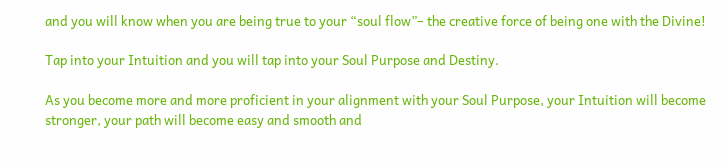and you will know when you are being true to your “soul flow”– the creative force of being one with the Divine!

Tap into your Intuition and you will tap into your Soul Purpose and Destiny.

As you become more and more proficient in your alignment with your Soul Purpose, your Intuition will become stronger, your path will become easy and smooth and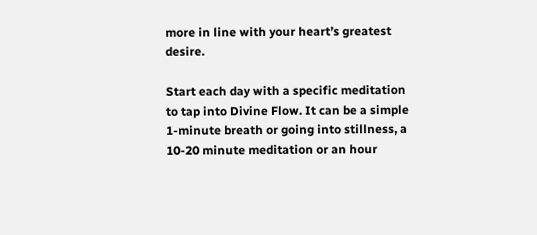more in line with your heart’s greatest desire.

Start each day with a specific meditation to tap into Divine Flow. It can be a simple 1-minute breath or going into stillness, a 10-20 minute meditation or an hour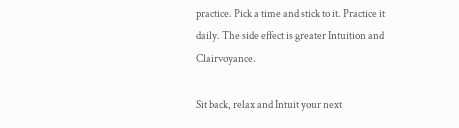practice. Pick a time and stick to it. Practice it daily. The side effect is greater Intuition and Clairvoyance.

Sit back, relax and Intuit your next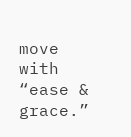move with “ease & grace.”